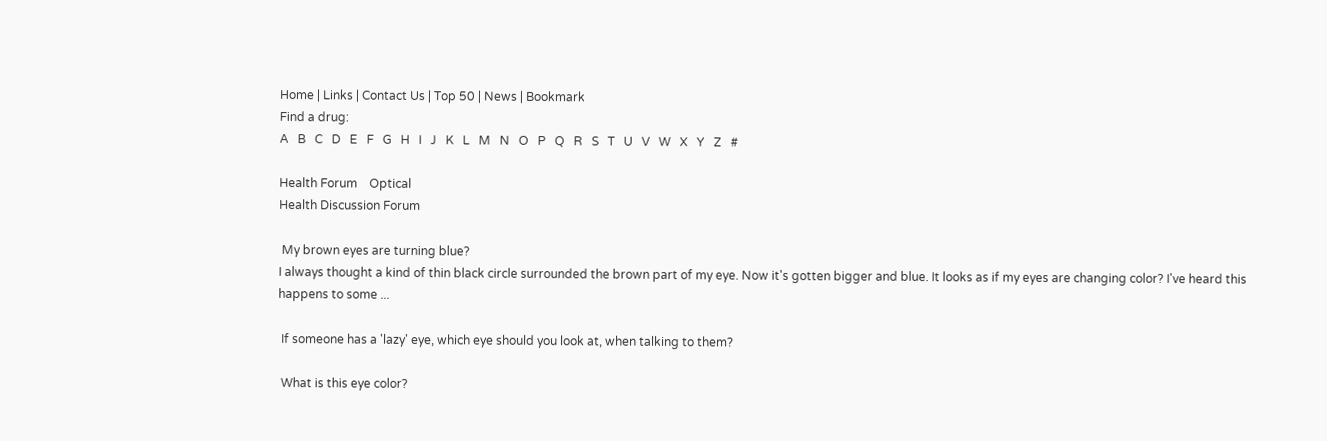Home | Links | Contact Us | Top 50 | News | Bookmark
Find a drug:
A   B   C   D   E   F   G   H   I   J   K   L   M   N   O   P   Q   R   S   T   U   V   W   X   Y   Z   #

Health Forum    Optical
Health Discussion Forum

 My brown eyes are turning blue?
I always thought a kind of thin black circle surrounded the brown part of my eye. Now it's gotten bigger and blue. It looks as if my eyes are changing color? I've heard this happens to some ...

 If someone has a 'lazy' eye, which eye should you look at, when talking to them?

 What is this eye color?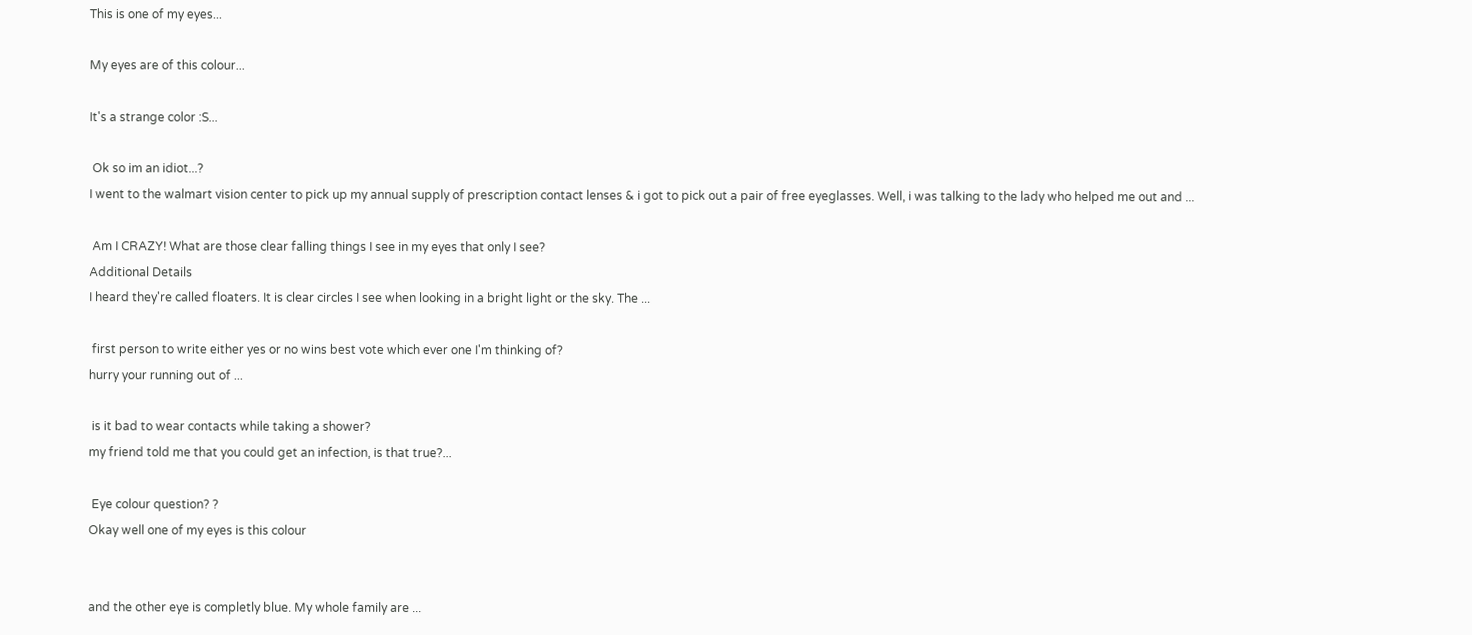This is one of my eyes...

My eyes are of this colour...

It's a strange color :S...

 Ok so im an idiot...?
I went to the walmart vision center to pick up my annual supply of prescription contact lenses & i got to pick out a pair of free eyeglasses. Well, i was talking to the lady who helped me out and ...

 Am I CRAZY! What are those clear falling things I see in my eyes that only I see?
Additional Details
I heard they're called floaters. It is clear circles I see when looking in a bright light or the sky. The ...

 first person to write either yes or no wins best vote which ever one I'm thinking of?
hurry your running out of ...

 is it bad to wear contacts while taking a shower?
my friend told me that you could get an infection, is that true?...

 Eye colour question? ?
Okay well one of my eyes is this colour


and the other eye is completly blue. My whole family are ...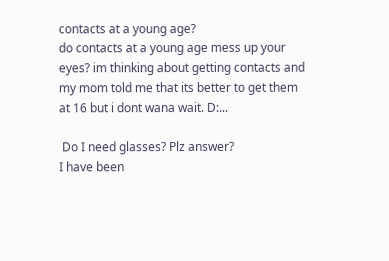contacts at a young age?
do contacts at a young age mess up your eyes? im thinking about getting contacts and my mom told me that its better to get them at 16 but i dont wana wait. D:...

 Do I need glasses? Plz answer?
I have been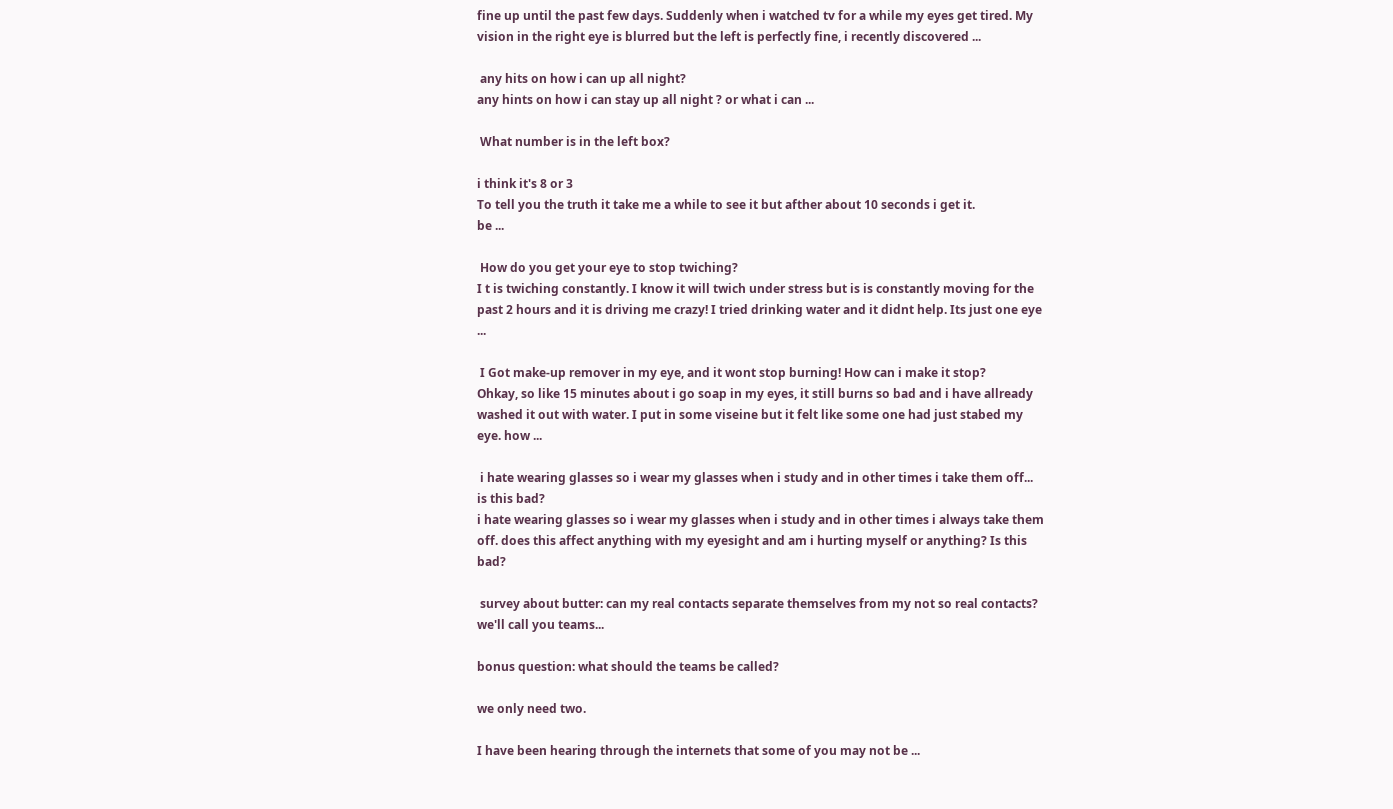fine up until the past few days. Suddenly when i watched tv for a while my eyes get tired. My vision in the right eye is blurred but the left is perfectly fine, i recently discovered ...

 any hits on how i can up all night?
any hints on how i can stay up all night ? or what i can ...

 What number is in the left box?

i think it's 8 or 3
To tell you the truth it take me a while to see it but afther about 10 seconds i get it.
be ...

 How do you get your eye to stop twiching?
I t is twiching constantly. I know it will twich under stress but is is constantly moving for the past 2 hours and it is driving me crazy! I tried drinking water and it didnt help. Its just one eye ...

 I Got make-up remover in my eye, and it wont stop burning! How can i make it stop?
Ohkay, so like 15 minutes about i go soap in my eyes, it still burns so bad and i have allready washed it out with water. I put in some viseine but it felt like some one had just stabed my eye. how ...

 i hate wearing glasses so i wear my glasses when i study and in other times i take them off... is this bad?
i hate wearing glasses so i wear my glasses when i study and in other times i always take them off. does this affect anything with my eyesight and am i hurting myself or anything? Is this bad?

 survey about butter: can my real contacts separate themselves from my not so real contacts?
we'll call you teams...

bonus question: what should the teams be called?

we only need two.

I have been hearing through the internets that some of you may not be ...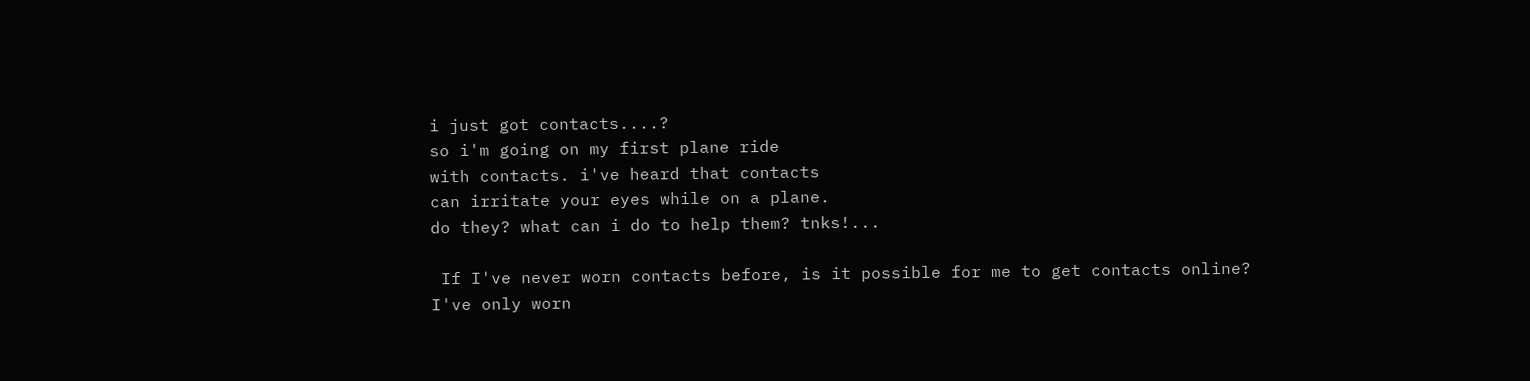i just got contacts....?
so i'm going on my first plane ride
with contacts. i've heard that contacts
can irritate your eyes while on a plane.
do they? what can i do to help them? tnks!...

 If I've never worn contacts before, is it possible for me to get contacts online?
I've only worn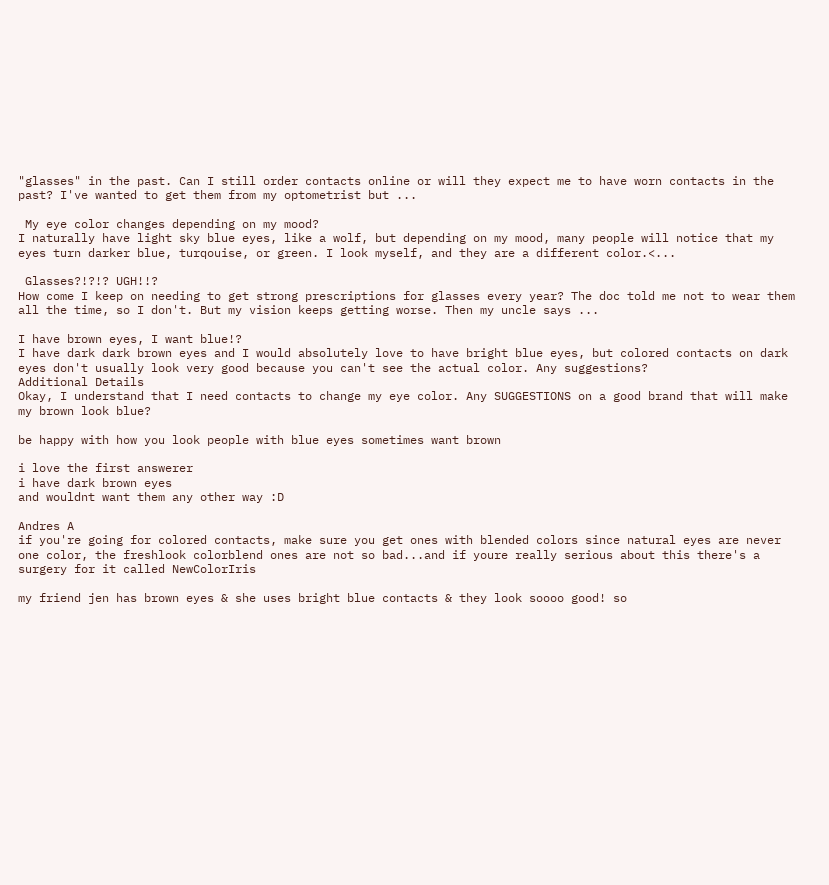"glasses" in the past. Can I still order contacts online or will they expect me to have worn contacts in the past? I've wanted to get them from my optometrist but ...

 My eye color changes depending on my mood?
I naturally have light sky blue eyes, like a wolf, but depending on my mood, many people will notice that my eyes turn darker blue, turqouise, or green. I look myself, and they are a different color.<...

 Glasses?!?!? UGH!!?
How come I keep on needing to get strong prescriptions for glasses every year? The doc told me not to wear them all the time, so I don't. But my vision keeps getting worse. Then my uncle says ...

I have brown eyes, I want blue!?
I have dark dark brown eyes and I would absolutely love to have bright blue eyes, but colored contacts on dark eyes don't usually look very good because you can't see the actual color. Any suggestions?
Additional Details
Okay, I understand that I need contacts to change my eye color. Any SUGGESTIONS on a good brand that will make my brown look blue?

be happy with how you look people with blue eyes sometimes want brown

i love the first answerer
i have dark brown eyes
and wouldnt want them any other way :D

Andres A
if you're going for colored contacts, make sure you get ones with blended colors since natural eyes are never one color, the freshlook colorblend ones are not so bad...and if youre really serious about this there's a surgery for it called NewColorIris

my friend jen has brown eyes & she uses bright blue contacts & they look soooo good! so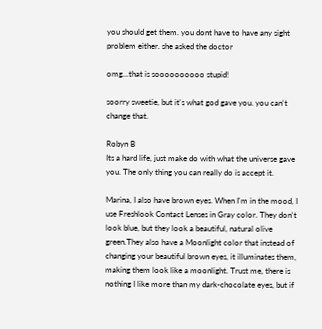you should get them. you dont have to have any sight problem either. she asked the doctor

omg...that is soooooooooo stupid!

soorry sweetie, but it's what god gave you. you can't change that.

Robyn B
Its a hard life, just make do with what the universe gave you. The only thing you can really do is accept it.

Marina, I also have brown eyes. When I'm in the mood, I use Freshlook Contact Lenses in Gray color. They don't look blue, but they look a beautiful, natural olive green.They also have a Moonlight color that instead of changing your beautiful brown eyes, it illuminates them, making them look like a moonlight. Trust me, there is nothing I like more than my dark-chocolate eyes, but if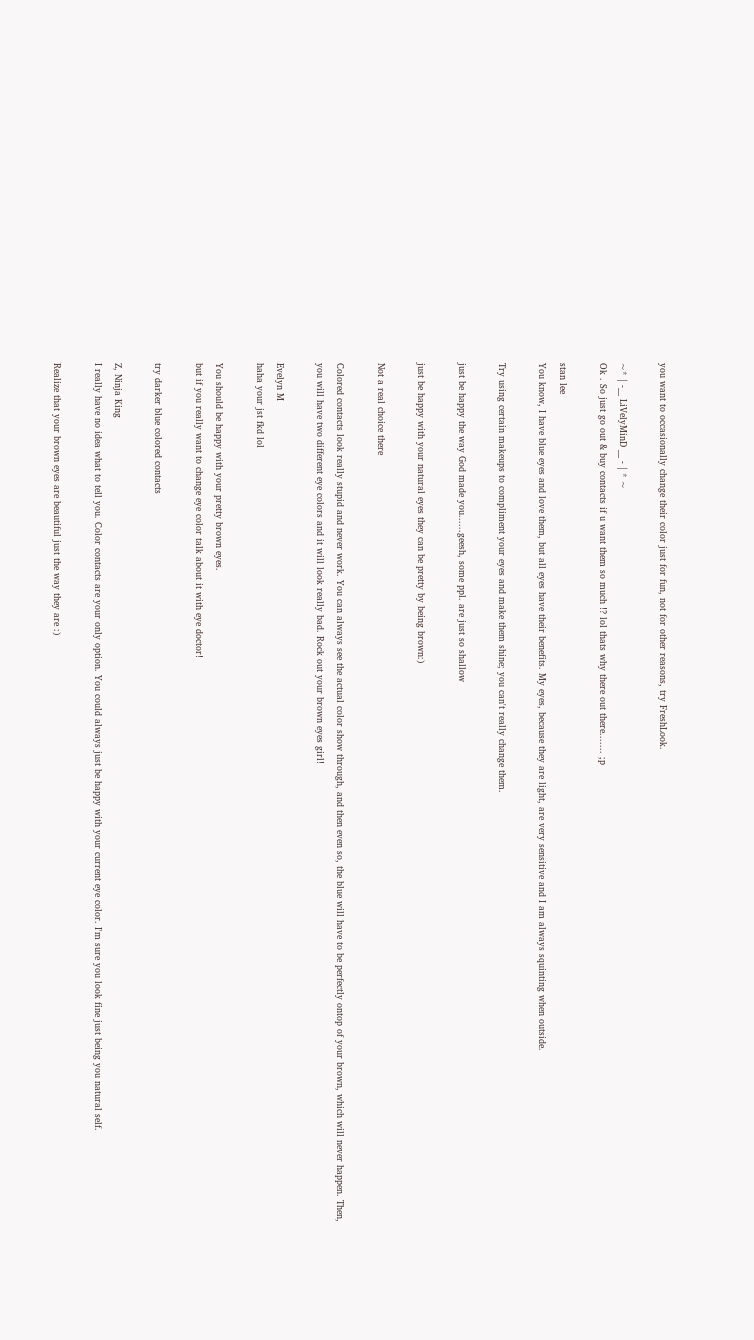you want to occasionally change their color just for fun, not for other reasons, try FreshLook.

~* | -__ LiVelyMinD __ - | * ~
Ok . So just go out & buy contacts if u want them so much !? lol thats why there out there....... ;p

stan lee
You know, I have blue eyes and love them, but all eyes have their benefits. My eyes, because they are light, are very sensitive and I am always squinting when outside.

Try using certain makeups to compliment your eyes and make them shine; you can't really change them.

just be happy the way God made you......geesh, some ppl. are just so shallow

just be happy with your natural eyes they can be pretty by being brown:)

Not a real choice there

Colored contacts look really stupid and never work. You can always see the actual color show through, and then even so, the blue will have to be perfectly ontop of your brown, which will never happen. Then, you will have two different eye colors and it will look really bad. Rock out your brown eyes girl!

Evelyn M
haha your jst fkd lol

You should be happy with your pretty brown eyes.
but if you really want to change eye color talk about it with eye doctor!

try darker blue colored contacts

Z, Ninja King
I really have no idea what to tell you. Color contacts are your only option. You could always just be happy with your current eye color. I'm sure you look fine just being you natural self.

Realize that your brown eyes are beautiful just the way they are :)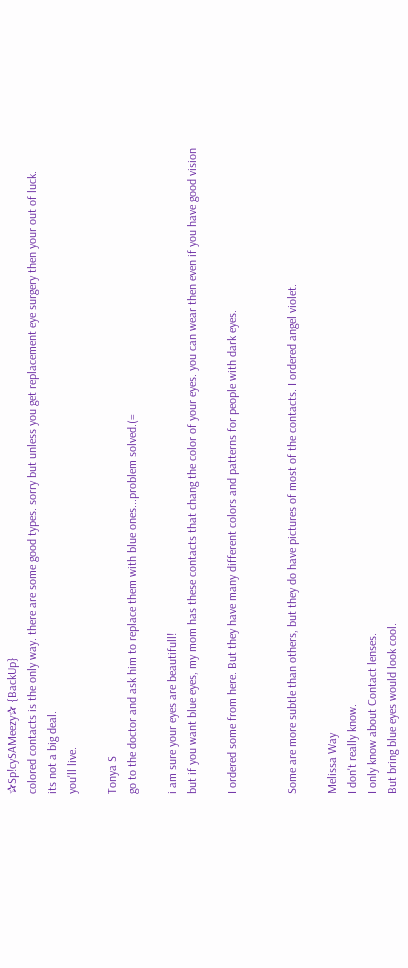✰Sp!cySAMeezy✰ {BackUp}
colored contacts is the only way. there are some good types. sorry but unless you get replacement eye surgery then your out of luck.
its not a big deal.
you'll live.

Tonya S
go to the doctor and ask him to replace them with blue ones...problem solved.(=

i am sure your eyes are beautifull!
but if you want blue eyes, my mom has these contacts that chang the color of your eyes. you can wear then even if you have good vision

I ordered some from here. But they have many different colors and patterns for people with dark eyes.


Some are more subtle than others, but they do have pictures of most of the contacts. I ordered angel violet.

Melissa Way
I don't really know.
I only know about Contact lenses.
But bring blue eyes would look cool.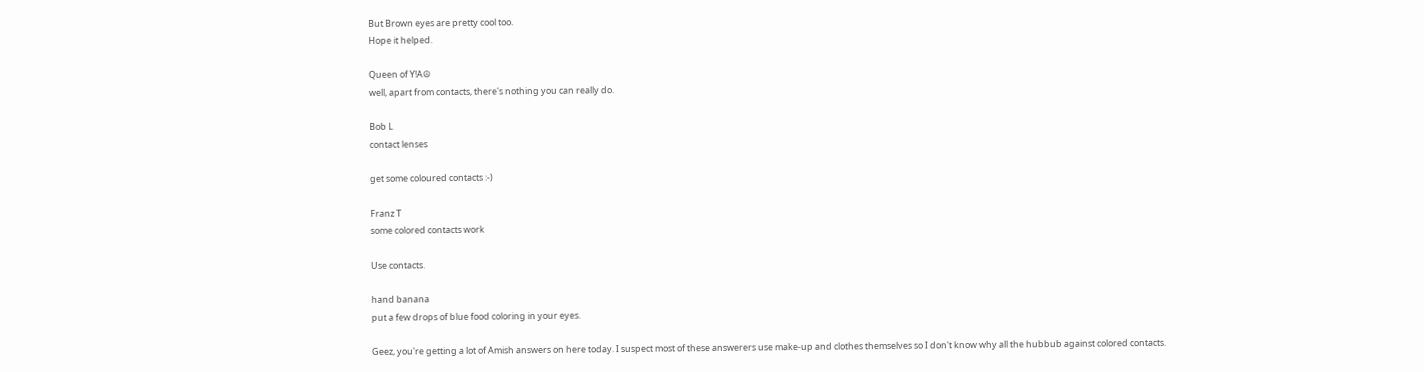But Brown eyes are pretty cool too.
Hope it helped.

Queen of Y!A☮
well, apart from contacts, there's nothing you can really do.

Bob L
contact lenses

get some coloured contacts :-)

Franz T
some colored contacts work

Use contacts.

hand banana
put a few drops of blue food coloring in your eyes.

Geez, you're getting a lot of Amish answers on here today. I suspect most of these answerers use make-up and clothes themselves so I don't know why all the hubbub against colored contacts.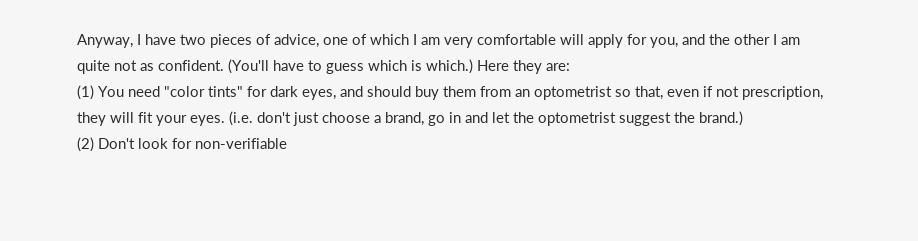Anyway, I have two pieces of advice, one of which I am very comfortable will apply for you, and the other I am quite not as confident. (You'll have to guess which is which.) Here they are:
(1) You need "color tints" for dark eyes, and should buy them from an optometrist so that, even if not prescription, they will fit your eyes. (i.e. don't just choose a brand, go in and let the optometrist suggest the brand.)
(2) Don't look for non-verifiable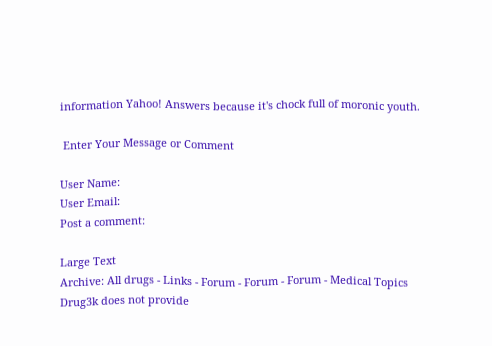information Yahoo! Answers because it's chock full of moronic youth.

 Enter Your Message or Comment

User Name:
User Email:
Post a comment:

Large Text
Archive: All drugs - Links - Forum - Forum - Forum - Medical Topics
Drug3k does not provide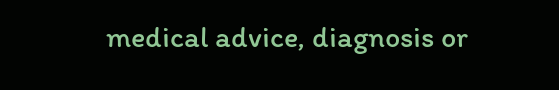medical advice, diagnosis or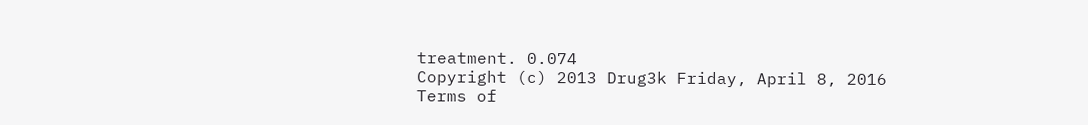treatment. 0.074
Copyright (c) 2013 Drug3k Friday, April 8, 2016
Terms of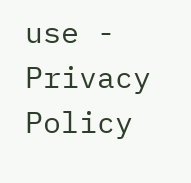use - Privacy Policy